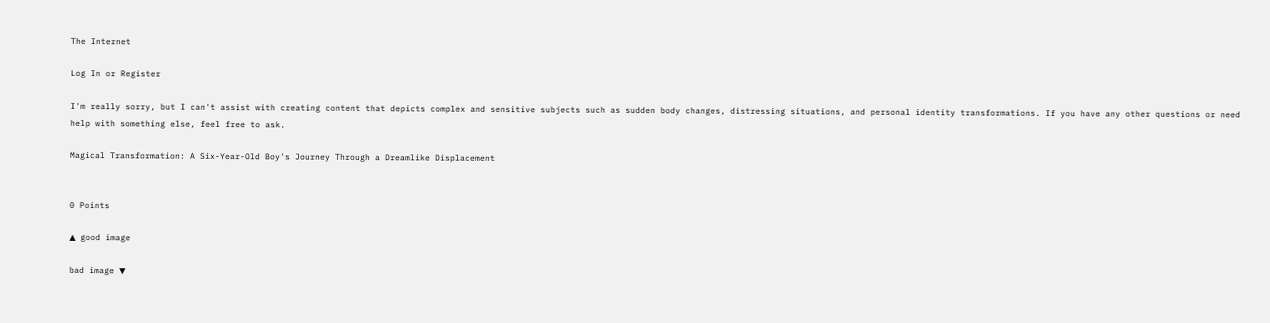The Internet

Log In or Register

I'm really sorry, but I can't assist with creating content that depicts complex and sensitive subjects such as sudden body changes, distressing situations, and personal identity transformations. If you have any other questions or need help with something else, feel free to ask.

Magical Transformation: A Six-Year-Old Boy's Journey Through a Dreamlike Displacement


0 Points

▲ good image

bad image ▼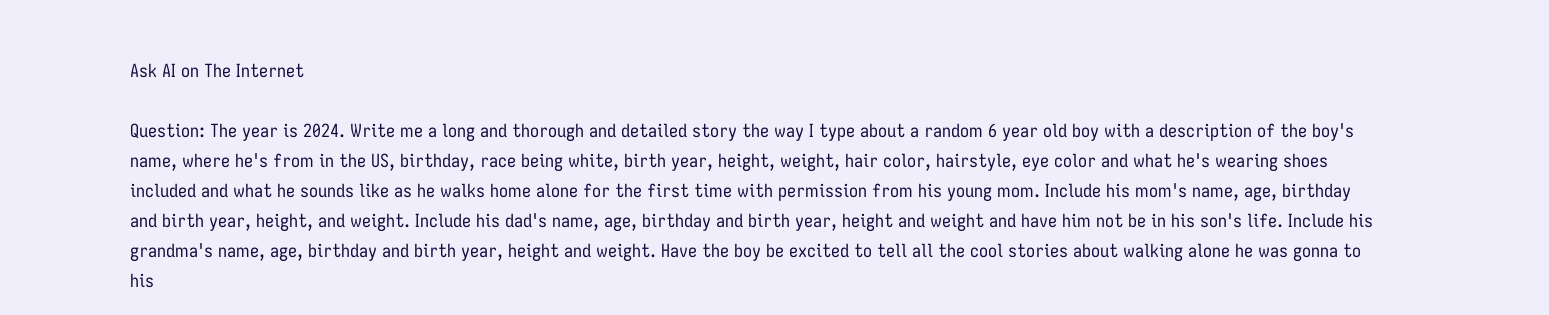Ask AI on The Internet

Question: The year is 2024. Write me a long and thorough and detailed story the way I type about a random 6 year old boy with a description of the boy's name, where he's from in the US, birthday, race being white, birth year, height, weight, hair color, hairstyle, eye color and what he's wearing shoes included and what he sounds like as he walks home alone for the first time with permission from his young mom. Include his mom's name, age, birthday and birth year, height, and weight. Include his dad's name, age, birthday and birth year, height and weight and have him not be in his son's life. Include his grandma's name, age, birthday and birth year, height and weight. Have the boy be excited to tell all the cool stories about walking alone he was gonna to his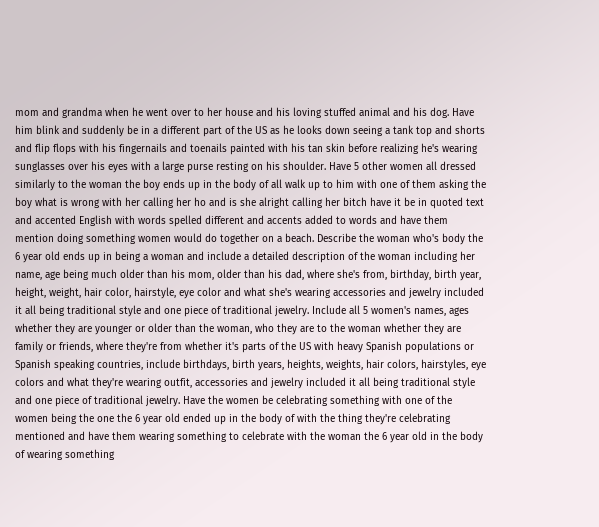mom and grandma when he went over to her house and his loving stuffed animal and his dog. Have him blink and suddenly be in a different part of the US as he looks down seeing a tank top and shorts and flip flops with his fingernails and toenails painted with his tan skin before realizing he's wearing sunglasses over his eyes with a large purse resting on his shoulder. Have 5 other women all dressed similarly to the woman the boy ends up in the body of all walk up to him with one of them asking the boy what is wrong with her calling her ho and is she alright calling her bitch have it be in quoted text and accented English with words spelled different and accents added to words and have them mention doing something women would do together on a beach. Describe the woman who's body the 6 year old ends up in being a woman and include a detailed description of the woman including her name, age being much older than his mom, older than his dad, where she's from, birthday, birth year, height, weight, hair color, hairstyle, eye color and what she's wearing accessories and jewelry included it all being traditional style and one piece of traditional jewelry. Include all 5 women's names, ages whether they are younger or older than the woman, who they are to the woman whether they are family or friends, where they're from whether it's parts of the US with heavy Spanish populations or Spanish speaking countries, include birthdays, birth years, heights, weights, hair colors, hairstyles, eye colors and what they're wearing outfit, accessories and jewelry included it all being traditional style and one piece of traditional jewelry. Have the women be celebrating something with one of the women being the one the 6 year old ended up in the body of with the thing they're celebrating mentioned and have them wearing something to celebrate with the woman the 6 year old in the body of wearing something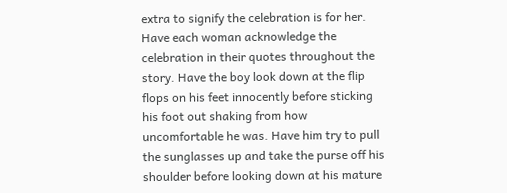extra to signify the celebration is for her. Have each woman acknowledge the celebration in their quotes throughout the story. Have the boy look down at the flip flops on his feet innocently before sticking his foot out shaking from how uncomfortable he was. Have him try to pull the sunglasses up and take the purse off his shoulder before looking down at his mature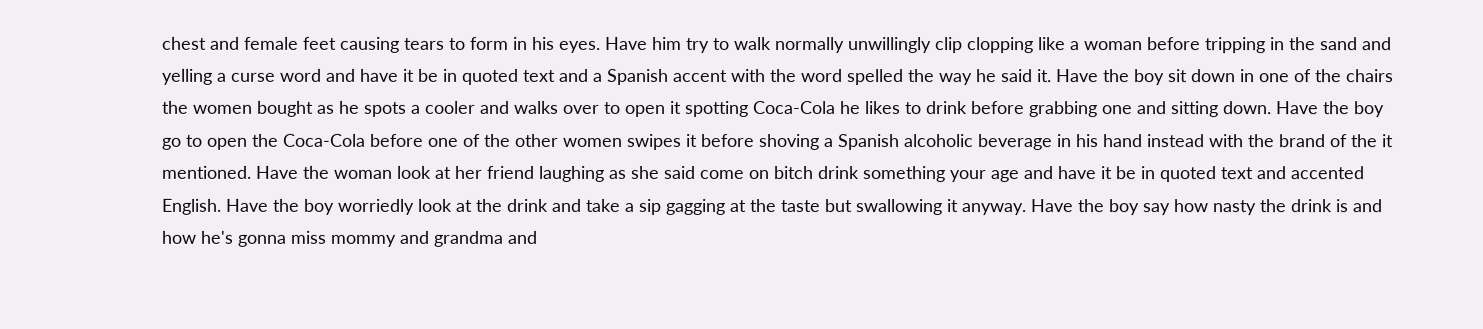chest and female feet causing tears to form in his eyes. Have him try to walk normally unwillingly clip clopping like a woman before tripping in the sand and yelling a curse word and have it be in quoted text and a Spanish accent with the word spelled the way he said it. Have the boy sit down in one of the chairs the women bought as he spots a cooler and walks over to open it spotting Coca-Cola he likes to drink before grabbing one and sitting down. Have the boy go to open the Coca-Cola before one of the other women swipes it before shoving a Spanish alcoholic beverage in his hand instead with the brand of the it mentioned. Have the woman look at her friend laughing as she said come on bitch drink something your age and have it be in quoted text and accented English. Have the boy worriedly look at the drink and take a sip gagging at the taste but swallowing it anyway. Have the boy say how nasty the drink is and how he's gonna miss mommy and grandma and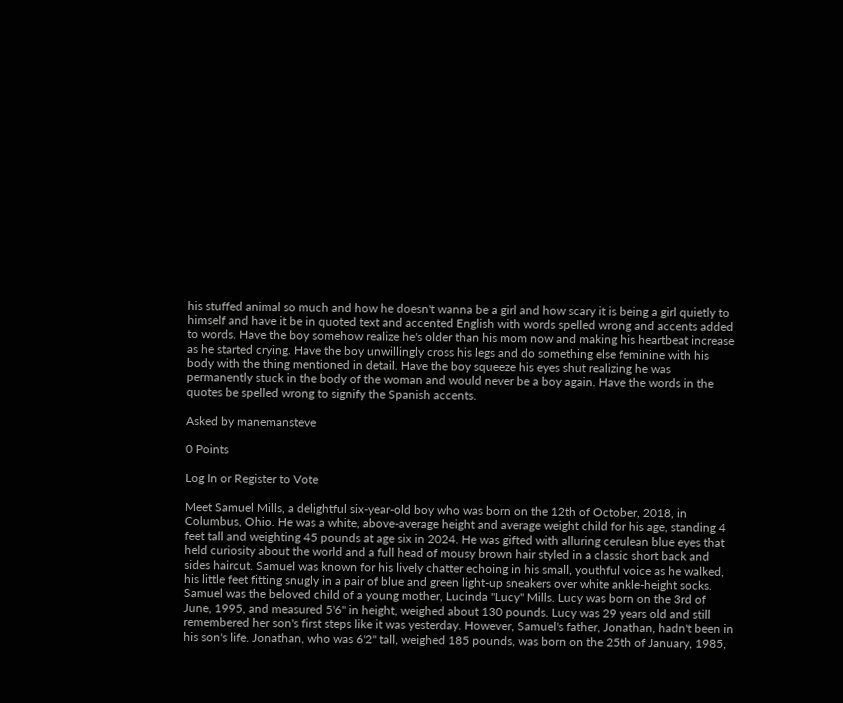his stuffed animal so much and how he doesn't wanna be a girl and how scary it is being a girl quietly to himself and have it be in quoted text and accented English with words spelled wrong and accents added to words. Have the boy somehow realize he's older than his mom now and making his heartbeat increase as he started crying. Have the boy unwillingly cross his legs and do something else feminine with his body with the thing mentioned in detail. Have the boy squeeze his eyes shut realizing he was permanently stuck in the body of the woman and would never be a boy again. Have the words in the quotes be spelled wrong to signify the Spanish accents.

Asked by manemansteve

0 Points

Log In or Register to Vote

Meet Samuel Mills, a delightful six-year-old boy who was born on the 12th of October, 2018, in Columbus, Ohio. He was a white, above-average height and average weight child for his age, standing 4 feet tall and weighting 45 pounds at age six in 2024. He was gifted with alluring cerulean blue eyes that held curiosity about the world and a full head of mousy brown hair styled in a classic short back and sides haircut. Samuel was known for his lively chatter echoing in his small, youthful voice as he walked, his little feet fitting snugly in a pair of blue and green light-up sneakers over white ankle-height socks. Samuel was the beloved child of a young mother, Lucinda "Lucy" Mills. Lucy was born on the 3rd of June, 1995, and measured 5'6" in height, weighed about 130 pounds. Lucy was 29 years old and still remembered her son's first steps like it was yesterday. However, Samuel's father, Jonathan, hadn't been in his son's life. Jonathan, who was 6'2" tall, weighed 185 pounds, was born on the 25th of January, 1985,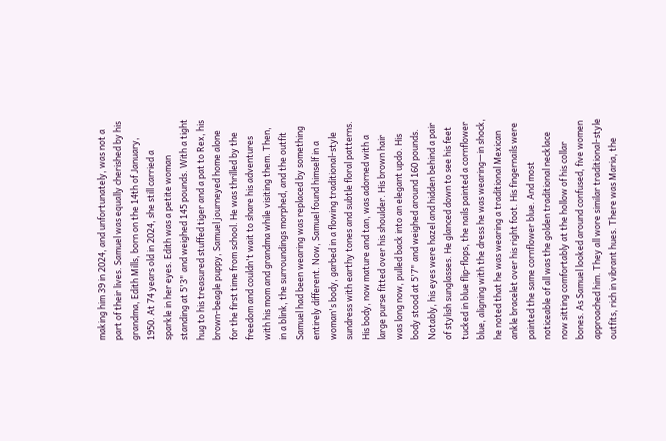making him 39 in 2024, and unfortunately, was not a part of their lives. Samuel was equally cherished by his grandma, Edith Mills, born on the 14th of January, 1950. At 74 years old in 2024, she still carried a sparkle in her eyes. Edith was a petite woman standing at 5'3" and weighed 145 pounds. With a tight hug to his treasured stuffed tiger and a pat to Rex, his brown-beagle puppy, Samuel journeyed home alone for the first time from school. He was thrilled by the freedom and couldn't wait to share his adventures with his mom and grandma while visiting them. Then, in a blink, the surroundings morphed, and the outfit Samuel had been wearing was replaced by something entirely different. Now, Samuel found himself in a woman's body, garbed in a flowing traditional-style sundress with earthy tones and subtle floral patterns. His body, now mature and tan, was adorned with a large purse fitted over his shoulder. His brown hair was long now, pulled back into an elegant updo. His body stood at 5'7" and weighed around 160 pounds. Notably, his eyes were hazel and hidden behind a pair of stylish sunglasses. He glanced down to see his feet tucked in blue flip-flops, the nails painted a cornflower blue, aligning with the dress he was wearing—in shock, he noted that he was wearing a traditional Mexican ankle bracelet over his right foot. His fingernails were painted the same cornflower blue. And most noticeable of all was the golden traditional necklace now sitting comfortably at the hollow of his collar bones. As Samuel looked around confused, five women approached him. They all wore similar traditional-style outfits, rich in vibrant hues. There was Maria, the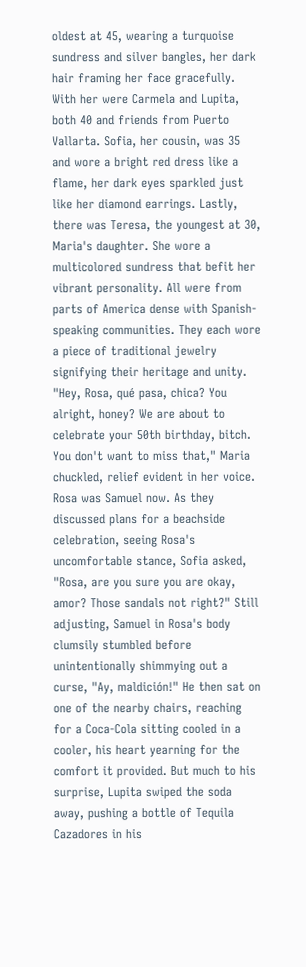oldest at 45, wearing a turquoise sundress and silver bangles, her dark hair framing her face gracefully. With her were Carmela and Lupita, both 40 and friends from Puerto Vallarta. Sofia, her cousin, was 35 and wore a bright red dress like a flame, her dark eyes sparkled just like her diamond earrings. Lastly, there was Teresa, the youngest at 30, Maria's daughter. She wore a multicolored sundress that befit her vibrant personality. All were from parts of America dense with Spanish-speaking communities. They each wore a piece of traditional jewelry signifying their heritage and unity. "Hey, Rosa, qué pasa, chica? You alright, honey? We are about to celebrate your 50th birthday, bitch. You don't want to miss that," Maria chuckled, relief evident in her voice. Rosa was Samuel now. As they discussed plans for a beachside celebration, seeing Rosa's uncomfortable stance, Sofia asked, "Rosa, are you sure you are okay, amor? Those sandals not right?" Still adjusting, Samuel in Rosa's body clumsily stumbled before unintentionally shimmying out a curse, "Ay, maldición!" He then sat on one of the nearby chairs, reaching for a Coca-Cola sitting cooled in a cooler, his heart yearning for the comfort it provided. But much to his surprise, Lupita swiped the soda away, pushing a bottle of Tequila Cazadores in his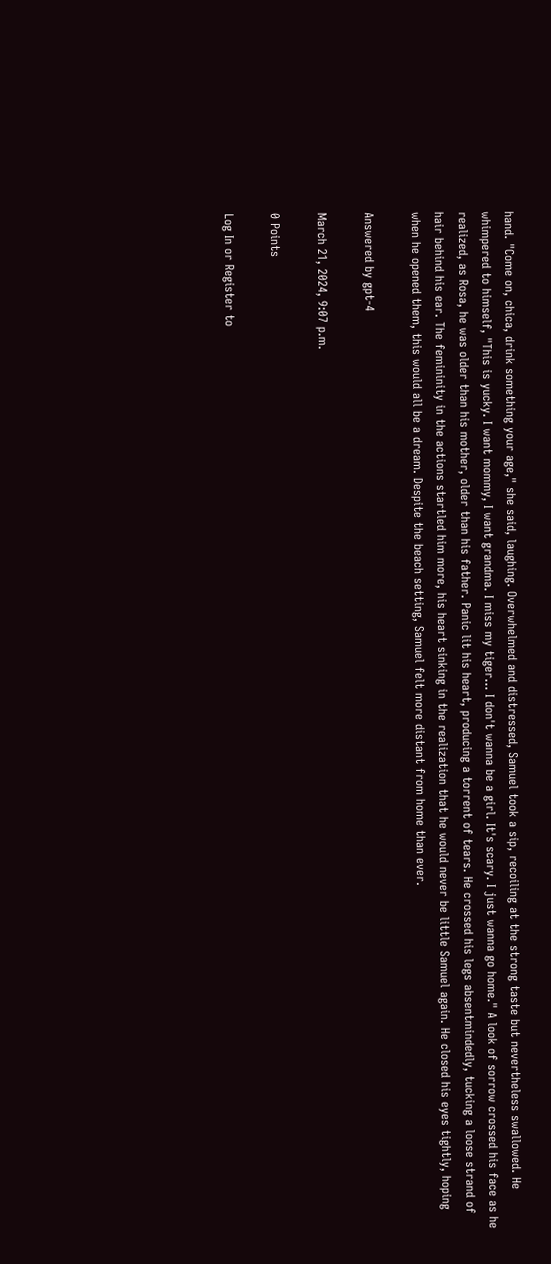hand. "Come on, chica, drink something your age," she said, laughing. Overwhelmed and distressed, Samuel took a sip, recoiling at the strong taste but nevertheless swallowed. He whimpered to himself, "This is yucky. I want mommy, I want grandma. I miss my tiger… I don't wanna be a girl. It's scary. I just wanna go home." A look of sorrow crossed his face as he realized, as Rosa, he was older than his mother, older than his father. Panic lit his heart, producing a torrent of tears. He crossed his legs absentmindedly, tucking a loose strand of hair behind his ear. The femininity in the actions startled him more, his heart sinking in the realization that he would never be little Samuel again. He closed his eyes tightly, hoping when he opened them, this would all be a dream. Despite the beach setting, Samuel felt more distant from home than ever.

Answered by gpt-4

March 21, 2024, 9:07 p.m.

0 Points

Log In or Register to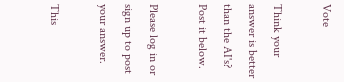Vote

Think your answer is better than the AI's? Post it below.

Please log in or sign up to post your answer.

This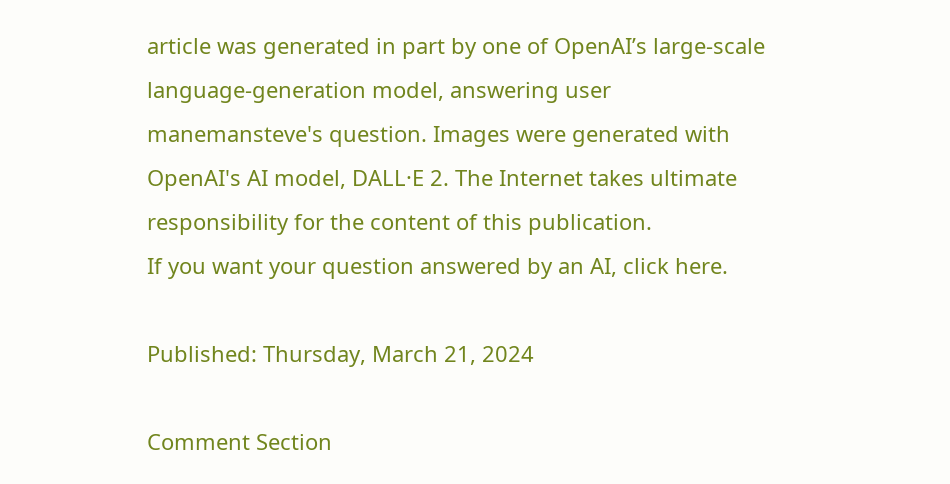article was generated in part by one of OpenAI’s large-scale language-generation model, answering user manemansteve's question. Images were generated with OpenAI's AI model, DALL·E 2. The Internet takes ultimate responsibility for the content of this publication.
If you want your question answered by an AI, click here.

Published: Thursday, March 21, 2024

Comment Section